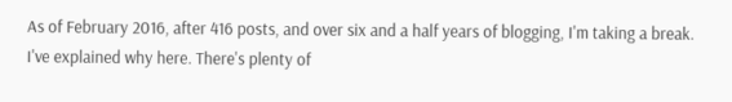As of February 2016, after 416 posts, and over six and a half years of blogging, I'm taking a break.
I've explained why here. There's plenty of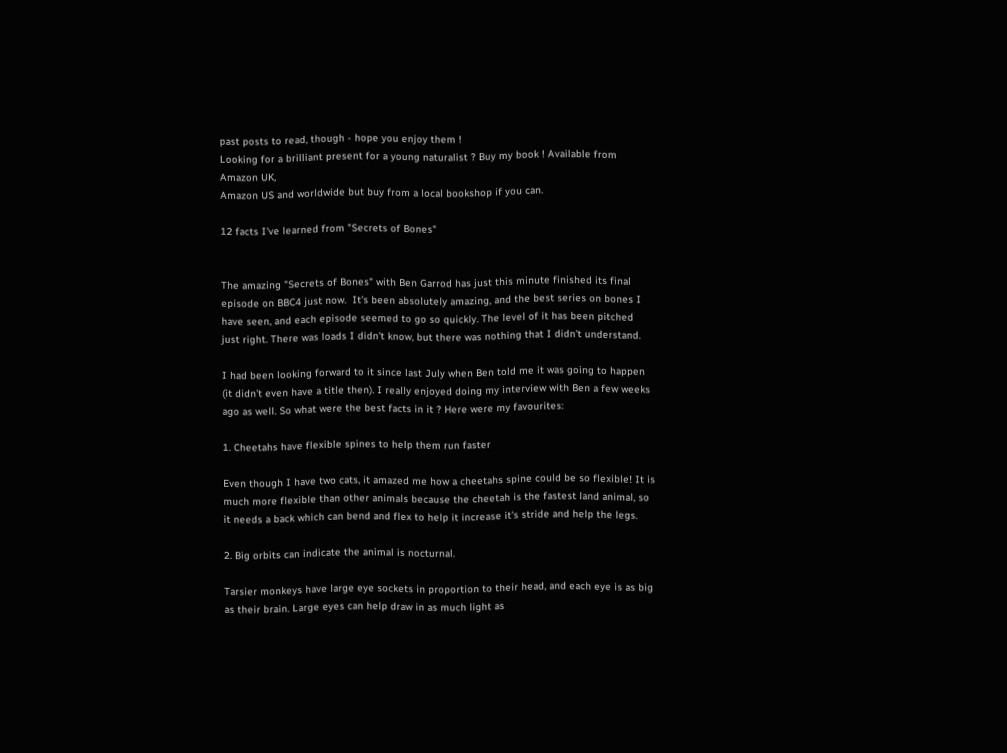past posts to read, though - hope you enjoy them !
Looking for a brilliant present for a young naturalist ? Buy my book ! Available from Amazon UK,
Amazon US and worldwide but buy from a local bookshop if you can.

12 facts I've learned from "Secrets of Bones"


The amazing "Secrets of Bones" with Ben Garrod has just this minute finished its final episode on BBC4 just now.  It's been absolutely amazing, and the best series on bones I have seen, and each episode seemed to go so quickly. The level of it has been pitched just right. There was loads I didn't know, but there was nothing that I didn't understand.

I had been looking forward to it since last July when Ben told me it was going to happen (it didn't even have a title then). I really enjoyed doing my interview with Ben a few weeks ago as well. So what were the best facts in it ? Here were my favourites:

1. Cheetahs have flexible spines to help them run faster

Even though I have two cats, it amazed me how a cheetahs spine could be so flexible! It is much more flexible than other animals because the cheetah is the fastest land animal, so it needs a back which can bend and flex to help it increase it's stride and help the legs.

2. Big orbits can indicate the animal is nocturnal.

Tarsier monkeys have large eye sockets in proportion to their head, and each eye is as big as their brain. Large eyes can help draw in as much light as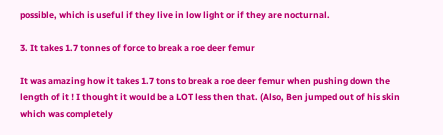possible, which is useful if they live in low light or if they are nocturnal.

3. It takes 1.7 tonnes of force to break a roe deer femur

It was amazing how it takes 1.7 tons to break a roe deer femur when pushing down the length of it ! I thought it would be a LOT less then that. (Also, Ben jumped out of his skin which was completely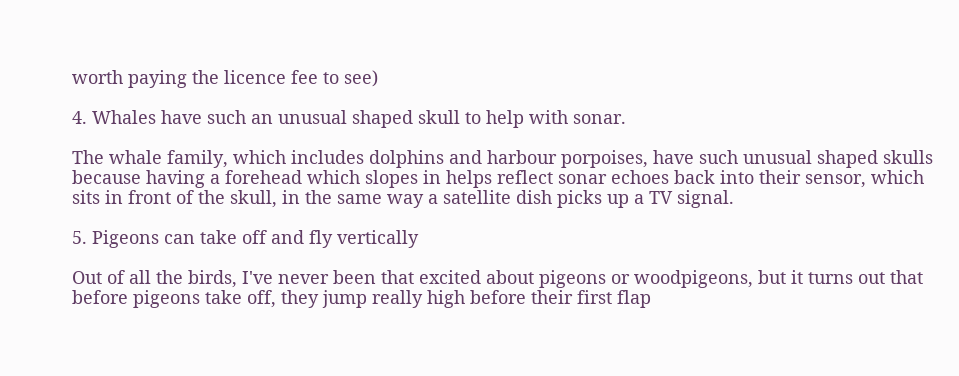worth paying the licence fee to see)

4. Whales have such an unusual shaped skull to help with sonar.

The whale family, which includes dolphins and harbour porpoises, have such unusual shaped skulls because having a forehead which slopes in helps reflect sonar echoes back into their sensor, which sits in front of the skull, in the same way a satellite dish picks up a TV signal.

5. Pigeons can take off and fly vertically

Out of all the birds, I've never been that excited about pigeons or woodpigeons, but it turns out that before pigeons take off, they jump really high before their first flap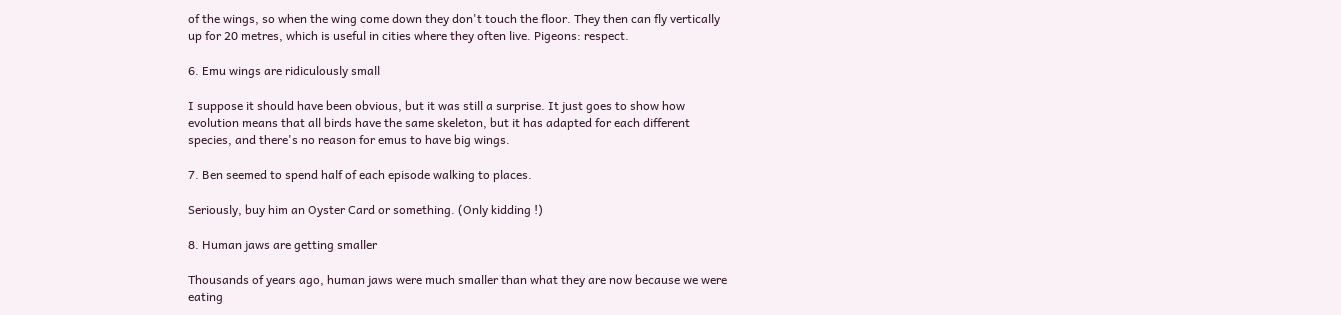of the wings, so when the wing come down they don't touch the floor. They then can fly vertically up for 20 metres, which is useful in cities where they often live. Pigeons: respect.

6. Emu wings are ridiculously small

I suppose it should have been obvious, but it was still a surprise. It just goes to show how evolution means that all birds have the same skeleton, but it has adapted for each different species, and there's no reason for emus to have big wings.

7. Ben seemed to spend half of each episode walking to places.

Seriously, buy him an Oyster Card or something. (Only kidding !)

8. Human jaws are getting smaller

Thousands of years ago, human jaws were much smaller than what they are now because we were eating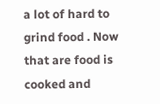a lot of hard to grind food . Now that are food is cooked and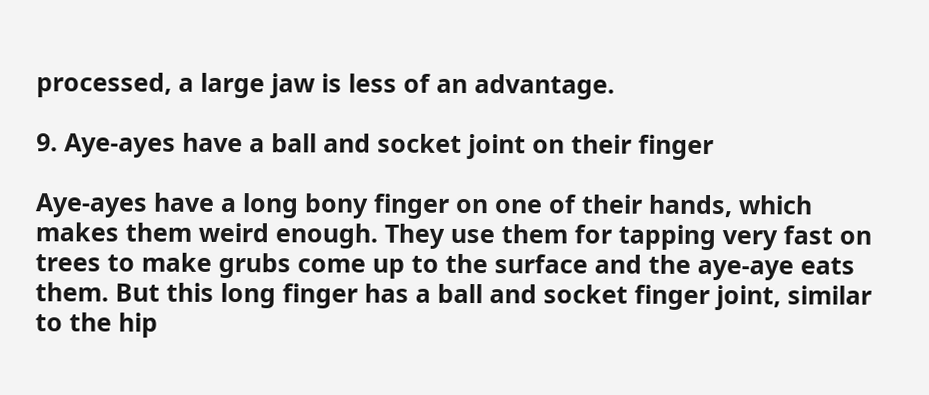processed, a large jaw is less of an advantage.

9. Aye-ayes have a ball and socket joint on their finger

Aye-ayes have a long bony finger on one of their hands, which makes them weird enough. They use them for tapping very fast on trees to make grubs come up to the surface and the aye-aye eats them. But this long finger has a ball and socket finger joint, similar to the hip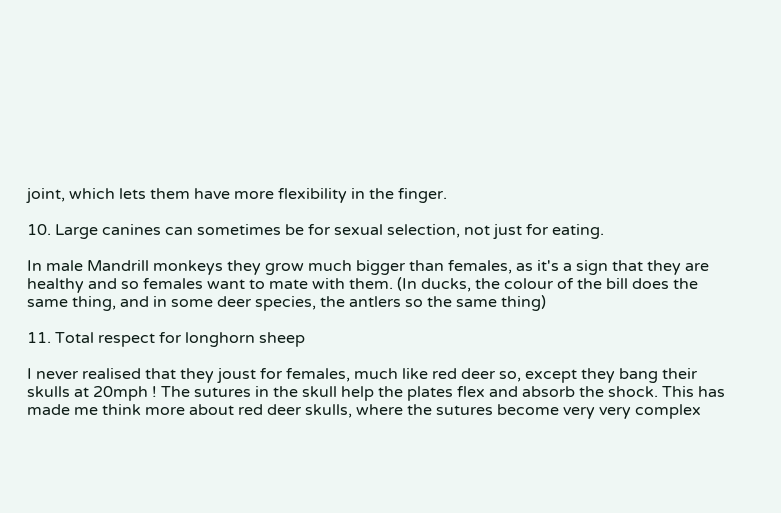joint, which lets them have more flexibility in the finger.

10. Large canines can sometimes be for sexual selection, not just for eating.

In male Mandrill monkeys they grow much bigger than females, as it's a sign that they are healthy and so females want to mate with them. (In ducks, the colour of the bill does the same thing, and in some deer species, the antlers so the same thing)

11. Total respect for longhorn sheep

I never realised that they joust for females, much like red deer so, except they bang their skulls at 20mph ! The sutures in the skull help the plates flex and absorb the shock. This has made me think more about red deer skulls, where the sutures become very very complex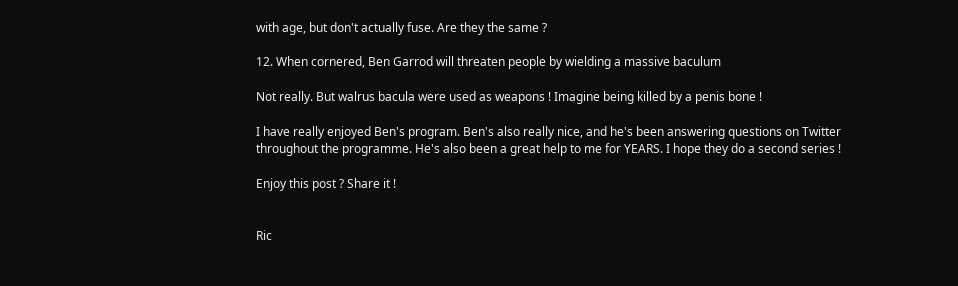with age, but don't actually fuse. Are they the same ?

12. When cornered, Ben Garrod will threaten people by wielding a massive baculum

Not really. But walrus bacula were used as weapons ! Imagine being killed by a penis bone !

I have really enjoyed Ben's program. Ben's also really nice, and he's been answering questions on Twitter throughout the programme. He's also been a great help to me for YEARS. I hope they do a second series !

Enjoy this post ? Share it !


Ric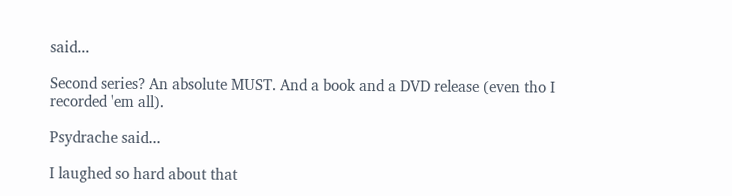said...

Second series? An absolute MUST. And a book and a DVD release (even tho I recorded 'em all).

Psydrache said...

I laughed so hard about that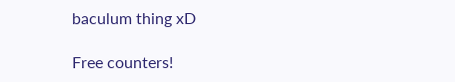baculum thing xD

Free counters!